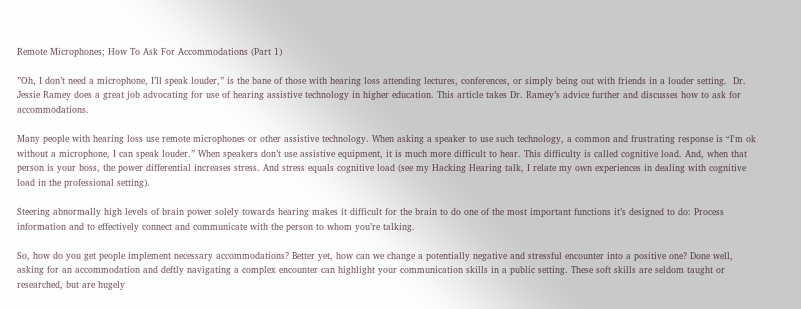Remote Microphones; How To Ask For Accommodations (Part 1)

”Oh, I don’t need a microphone, I’ll speak louder,” is the bane of those with hearing loss attending lectures, conferences, or simply being out with friends in a louder setting.  Dr. Jessie Ramey does a great job advocating for use of hearing assistive technology in higher education. This article takes Dr. Ramey’s advice further and discusses how to ask for accommodations.

Many people with hearing loss use remote microphones or other assistive technology. When asking a speaker to use such technology, a common and frustrating response is “I'm ok without a microphone, I can speak louder.” When speakers don’t use assistive equipment, it is much more difficult to hear. This difficulty is called cognitive load. And, when that person is your boss, the power differential increases stress. And stress equals cognitive load (see my Hacking Hearing talk, I relate my own experiences in dealing with cognitive load in the professional setting).

Steering abnormally high levels of brain power solely towards hearing makes it difficult for the brain to do one of the most important functions it’s designed to do: Process information and to effectively connect and communicate with the person to whom you’re talking.

So, how do you get people implement necessary accommodations? Better yet, how can we change a potentially negative and stressful encounter into a positive one? Done well, asking for an accommodation and deftly navigating a complex encounter can highlight your communication skills in a public setting. These soft skills are seldom taught or researched, but are hugely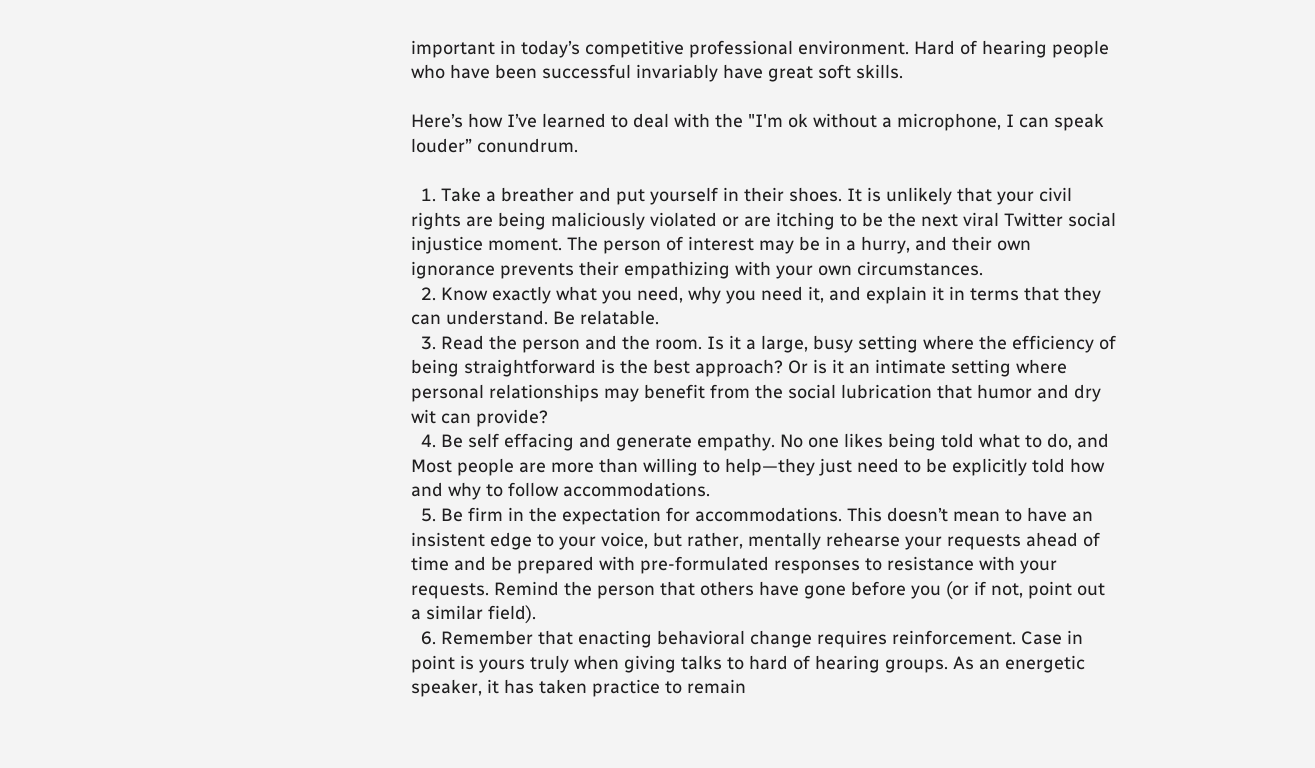important in today’s competitive professional environment. Hard of hearing people who have been successful invariably have great soft skills.

Here’s how I’ve learned to deal with the "I'm ok without a microphone, I can speak louder” conundrum.

  1. Take a breather and put yourself in their shoes. It is unlikely that your civil rights are being maliciously violated or are itching to be the next viral Twitter social injustice moment. The person of interest may be in a hurry, and their own ignorance prevents their empathizing with your own circumstances.
  2. Know exactly what you need, why you need it, and explain it in terms that they can understand. Be relatable.
  3. Read the person and the room. Is it a large, busy setting where the efficiency of being straightforward is the best approach? Or is it an intimate setting where personal relationships may benefit from the social lubrication that humor and dry wit can provide?
  4. Be self effacing and generate empathy. No one likes being told what to do, and Most people are more than willing to help—they just need to be explicitly told how and why to follow accommodations.
  5. Be firm in the expectation for accommodations. This doesn’t mean to have an insistent edge to your voice, but rather, mentally rehearse your requests ahead of time and be prepared with pre-formulated responses to resistance with your requests. Remind the person that others have gone before you (or if not, point out a similar field).
  6. Remember that enacting behavioral change requires reinforcement. Case in point is yours truly when giving talks to hard of hearing groups. As an energetic speaker, it has taken practice to remain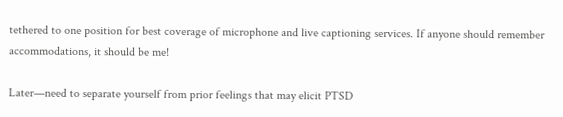tethered to one position for best coverage of microphone and live captioning services. If anyone should remember accommodations, it should be me!

Later—need to separate yourself from prior feelings that may elicit PTSD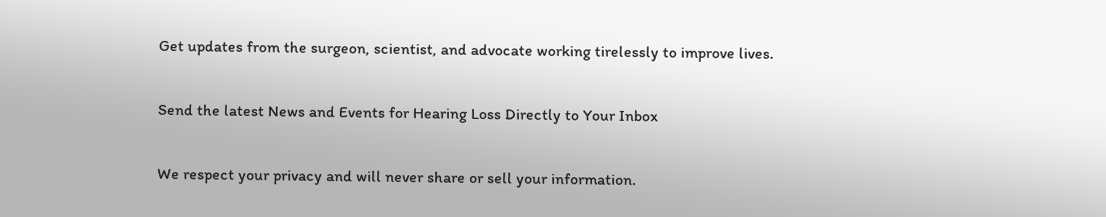Get updates from the surgeon, scientist, and advocate working tirelessly to improve lives.

Send the latest News and Events for Hearing Loss Directly to Your Inbox

We respect your privacy and will never share or sell your information.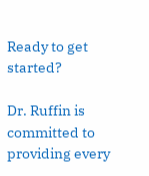Ready to get started?

Dr. Ruffin is committed to providing every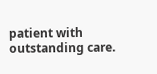patient with outstanding care.